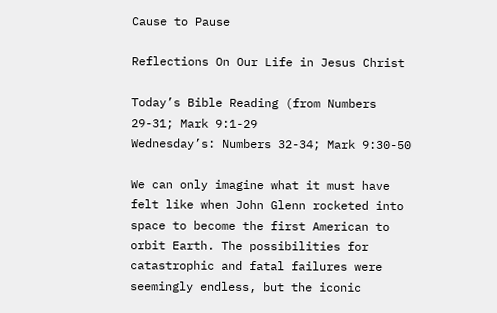Cause to Pause

Reflections On Our Life in Jesus Christ

Today’s Bible Reading (from Numbers 29-31; Mark 9:1-29
Wednesday’s: Numbers 32-34; Mark 9:30-50

We can only imagine what it must have felt like when John Glenn rocketed into space to become the first American to orbit Earth. The possibilities for catastrophic and fatal failures were seemingly endless, but the iconic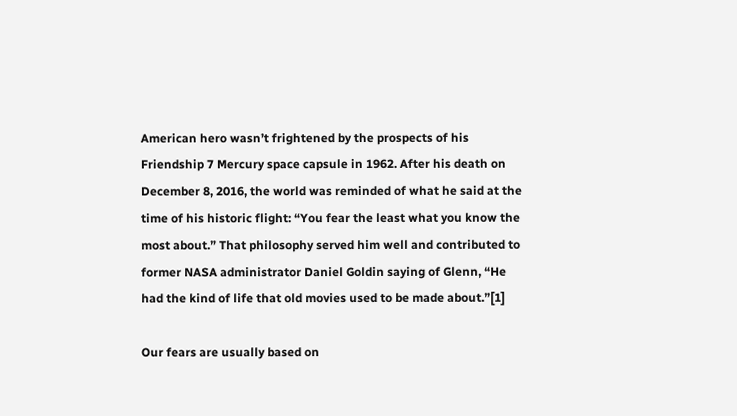American hero wasn’t frightened by the prospects of his Friendship 7 Mercury space capsule in 1962. After his death on December 8, 2016, the world was reminded of what he said at the time of his historic flight: “You fear the least what you know the most about.” That philosophy served him well and contributed to former NASA administrator Daniel Goldin saying of Glenn, “He had the kind of life that old movies used to be made about.”[1]

Our fears are usually based on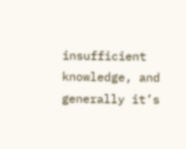insufficient knowledge, and generally it’s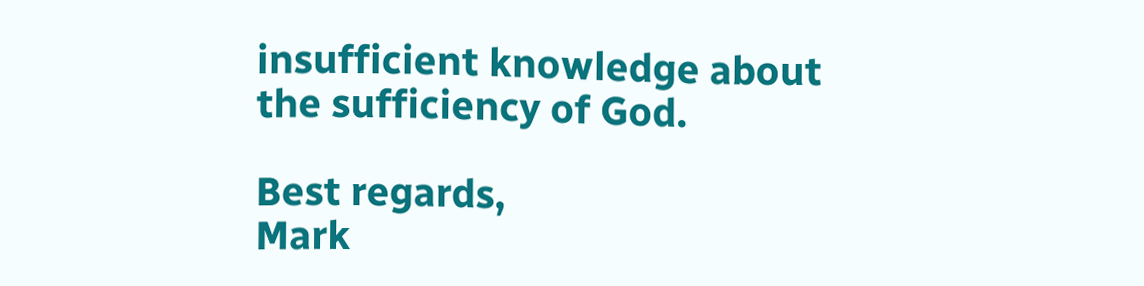insufficient knowledge about the sufficiency of God.

Best regards,
Mark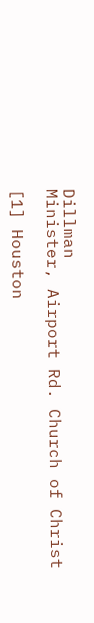Dillman
Minister, Airport Rd. Church of Christ

[1] Houston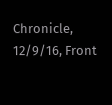Chronicle, 12/9/16, Front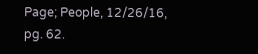Page; People, 12/26/16, pg. 62.